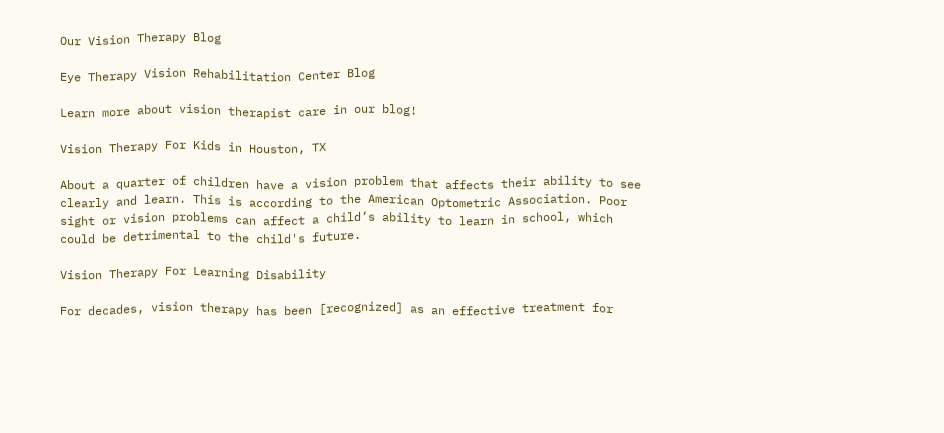Our Vision Therapy Blog

Eye Therapy Vision Rehabilitation Center Blog

Learn more about vision therapist care in our blog!

Vision Therapy For Kids in Houston, TX

About a quarter of children have a vision problem that affects their ability to see clearly and learn. This is according to the American Optometric Association. Poor sight or vision problems can affect a child’s ability to learn in school, which could be detrimental to the child's future.

Vision Therapy For Learning Disability

For decades, vision therapy has been [recognized] as an effective treatment for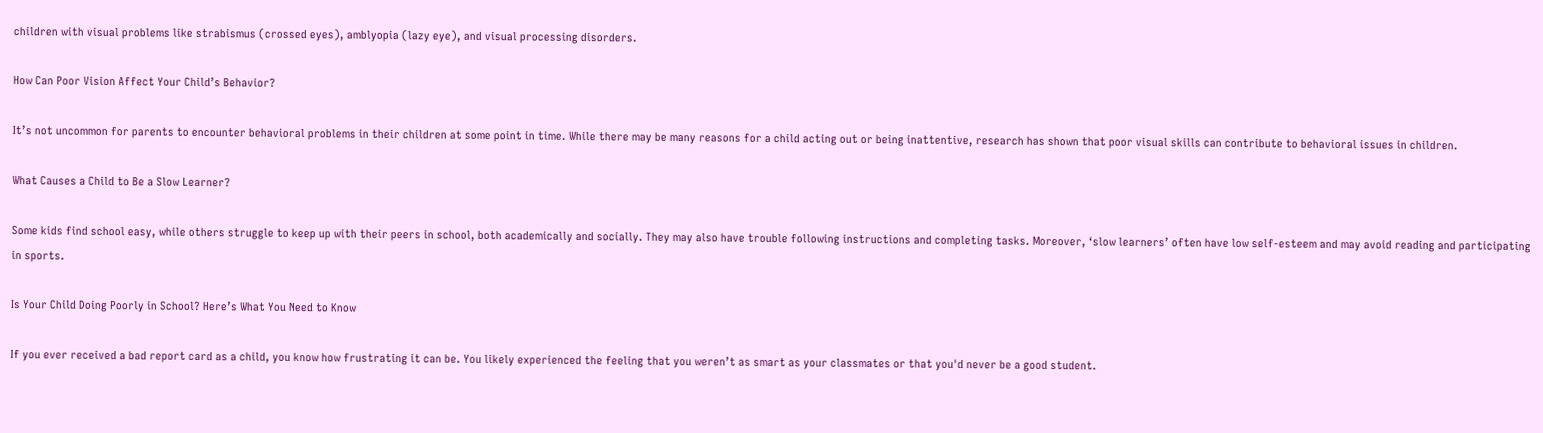children with visual problems like strabismus (crossed eyes), amblyopia (lazy eye), and visual processing disorders.

How Can Poor Vision Affect Your Child’s Behavior?

It’s not uncommon for parents to encounter behavioral problems in their children at some point in time. While there may be many reasons for a child acting out or being inattentive, research has shown that poor visual skills can contribute to behavioral issues in children.

What Causes a Child to Be a Slow Learner?

Some kids find school easy, while others struggle to keep up with their peers in school, both academically and socially. They may also have trouble following instructions and completing tasks. Moreover, ‘slow learners’ often have low self-esteem and may avoid reading and participating in sports.

Is Your Child Doing Poorly in School? Here’s What You Need to Know

If you ever received a bad report card as a child, you know how frustrating it can be. You likely experienced the feeling that you weren’t as smart as your classmates or that you'd never be a good student.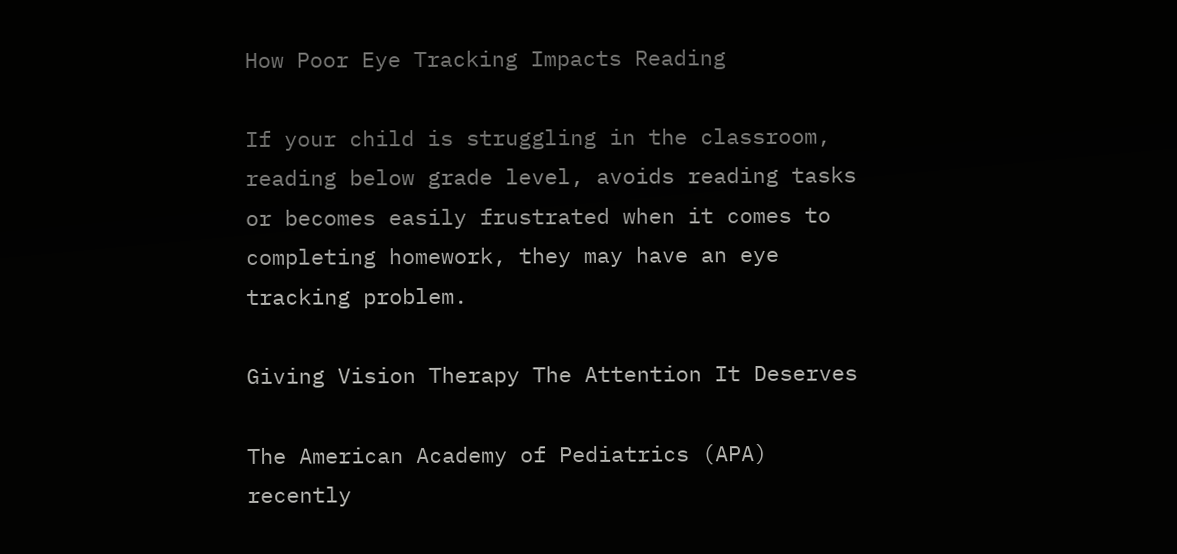How Poor Eye Tracking Impacts Reading

If your child is struggling in the classroom, reading below grade level, avoids reading tasks or becomes easily frustrated when it comes to completing homework, they may have an eye tracking problem.

Giving Vision Therapy The Attention It Deserves

The American Academy of Pediatrics (APA) recently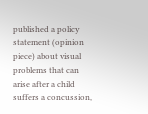published a policy statement (opinion piece) about visual problems that can arise after a child suffers a concussion,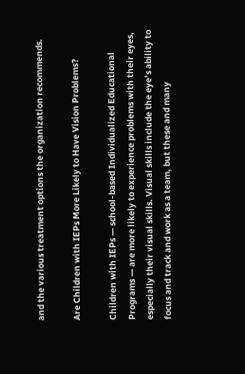and the various treatment options the organization recommends.

Are Children with IEPs More Likely to Have Vision Problems?

Children with IEPs — school-based Individualized Educational Programs — are more likely to experience problems with their eyes, especially their visual skills. Visual skills include the eye’s ability to focus and track and work as a team, but these and many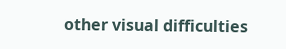other visual difficulties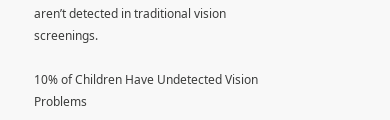aren’t detected in traditional vision screenings.

10% of Children Have Undetected Vision Problems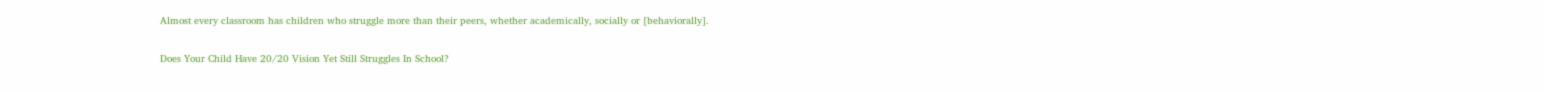Almost every classroom has children who struggle more than their peers, whether academically, socially or [behaviorally].

Does Your Child Have 20/20 Vision Yet Still Struggles In School?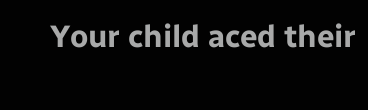Your child aced their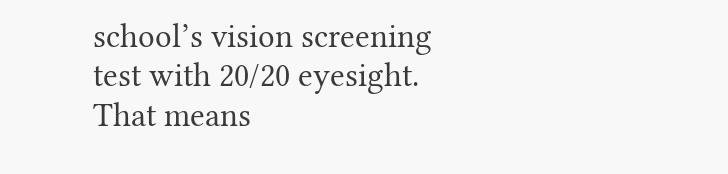school’s vision screening test with 20/20 eyesight. That means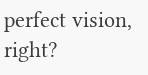perfect vision, right?